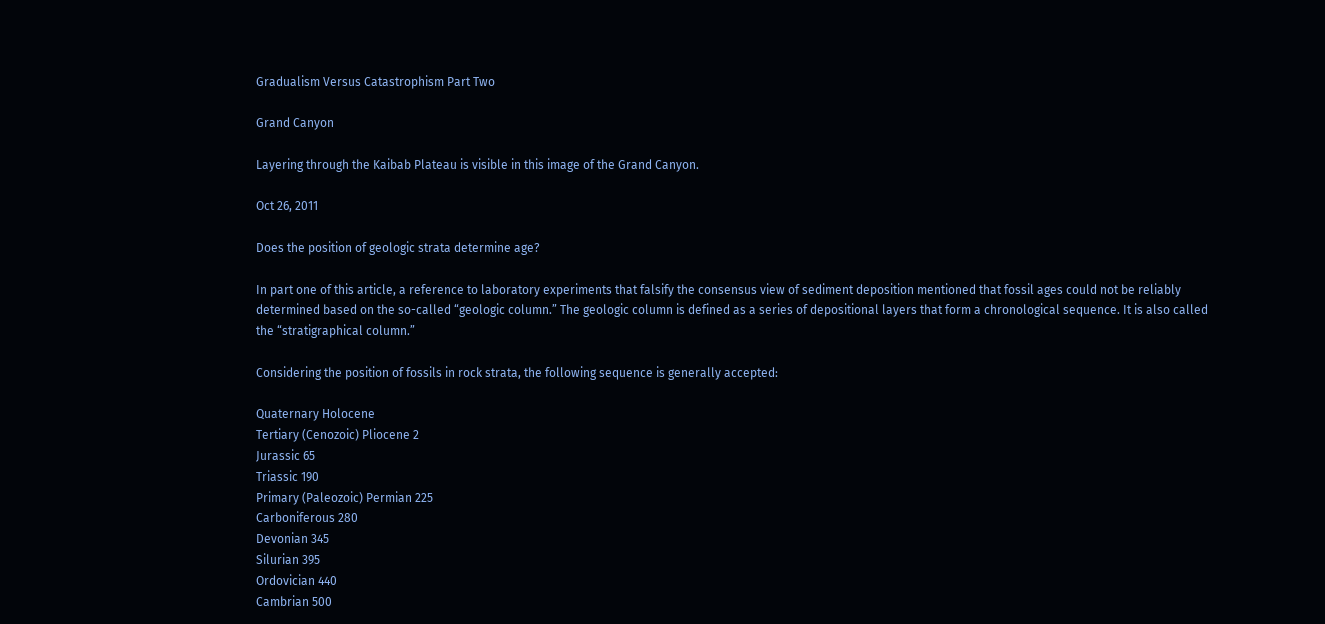Gradualism Versus Catastrophism Part Two

Grand Canyon

Layering through the Kaibab Plateau is visible in this image of the Grand Canyon.

Oct 26, 2011

Does the position of geologic strata determine age?

In part one of this article, a reference to laboratory experiments that falsify the consensus view of sediment deposition mentioned that fossil ages could not be reliably determined based on the so-called “geologic column.” The geologic column is defined as a series of depositional layers that form a chronological sequence. It is also called the “stratigraphical column.”

Considering the position of fossils in rock strata, the following sequence is generally accepted:

Quaternary Holocene
Tertiary (Cenozoic) Pliocene 2
Jurassic 65
Triassic 190
Primary (Paleozoic) Permian 225
Carboniferous 280
Devonian 345
Silurian 395
Ordovician 440
Cambrian 500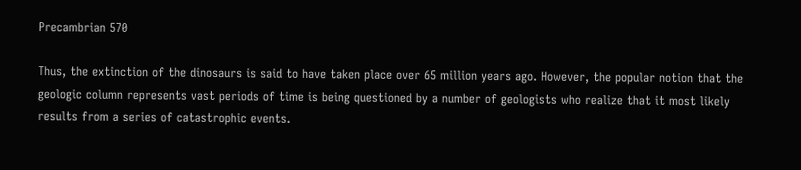Precambrian 570

Thus, the extinction of the dinosaurs is said to have taken place over 65 million years ago. However, the popular notion that the geologic column represents vast periods of time is being questioned by a number of geologists who realize that it most likely results from a series of catastrophic events.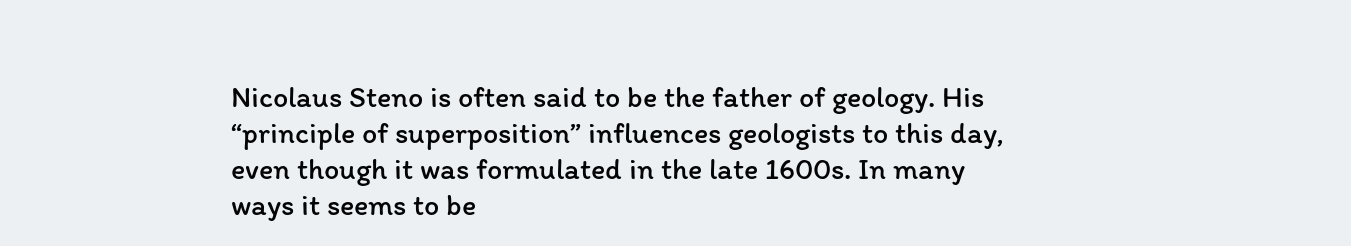Nicolaus Steno is often said to be the father of geology. His “principle of superposition” influences geologists to this day, even though it was formulated in the late 1600s. In many ways it seems to be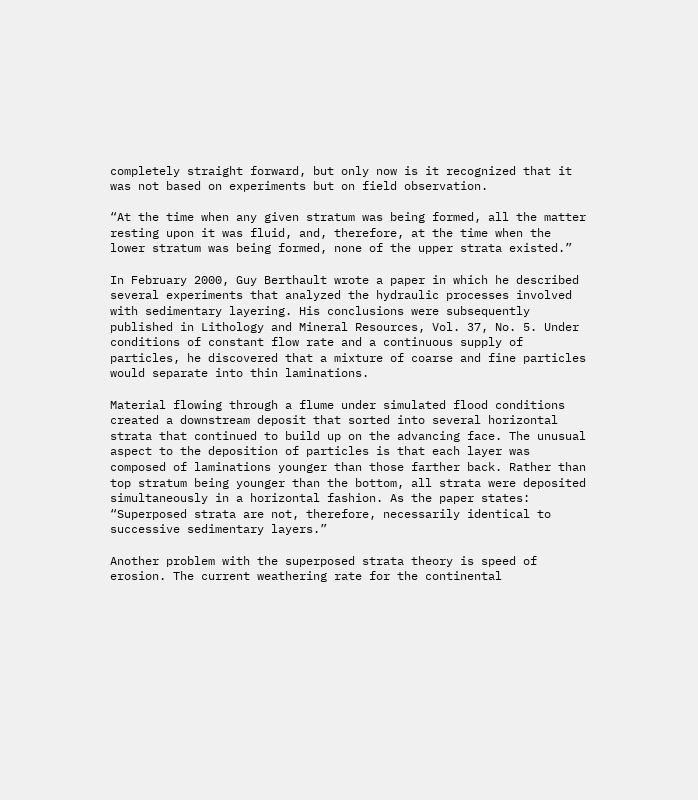completely straight forward, but only now is it recognized that it was not based on experiments but on field observation.

“At the time when any given stratum was being formed, all the matter resting upon it was fluid, and, therefore, at the time when the lower stratum was being formed, none of the upper strata existed.”

In February 2000, Guy Berthault wrote a paper in which he described several experiments that analyzed the hydraulic processes involved with sedimentary layering. His conclusions were subsequently published in Lithology and Mineral Resources, Vol. 37, No. 5. Under conditions of constant flow rate and a continuous supply of particles, he discovered that a mixture of coarse and fine particles would separate into thin laminations.

Material flowing through a flume under simulated flood conditions created a downstream deposit that sorted into several horizontal strata that continued to build up on the advancing face. The unusual aspect to the deposition of particles is that each layer was composed of laminations younger than those farther back. Rather than top stratum being younger than the bottom, all strata were deposited simultaneously in a horizontal fashion. As the paper states: “Superposed strata are not, therefore, necessarily identical to successive sedimentary layers.”

Another problem with the superposed strata theory is speed of erosion. The current weathering rate for the continental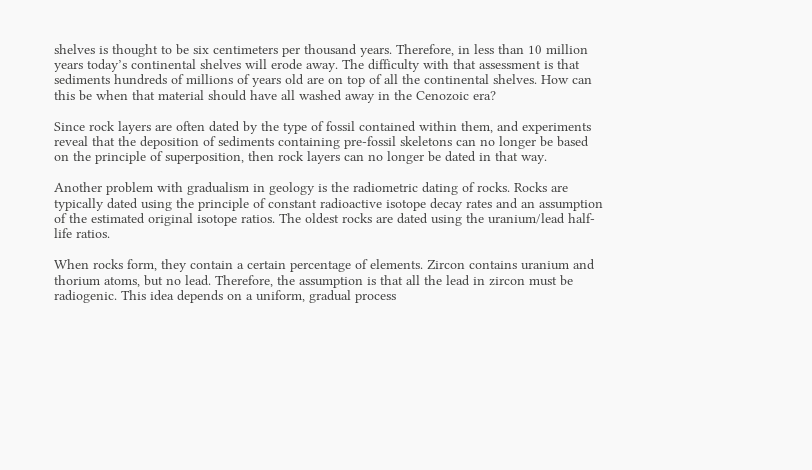shelves is thought to be six centimeters per thousand years. Therefore, in less than 10 million years today’s continental shelves will erode away. The difficulty with that assessment is that sediments hundreds of millions of years old are on top of all the continental shelves. How can this be when that material should have all washed away in the Cenozoic era?

Since rock layers are often dated by the type of fossil contained within them, and experiments reveal that the deposition of sediments containing pre-fossil skeletons can no longer be based on the principle of superposition, then rock layers can no longer be dated in that way.

Another problem with gradualism in geology is the radiometric dating of rocks. Rocks are typically dated using the principle of constant radioactive isotope decay rates and an assumption of the estimated original isotope ratios. The oldest rocks are dated using the uranium/lead half-life ratios.

When rocks form, they contain a certain percentage of elements. Zircon contains uranium and thorium atoms, but no lead. Therefore, the assumption is that all the lead in zircon must be radiogenic. This idea depends on a uniform, gradual process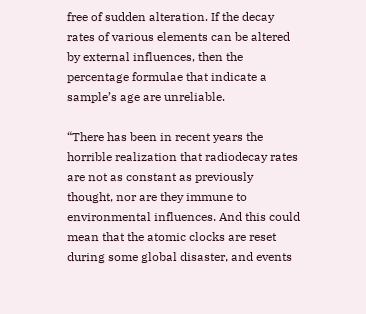free of sudden alteration. If the decay rates of various elements can be altered by external influences, then the percentage formulae that indicate a sample’s age are unreliable.

“There has been in recent years the horrible realization that radiodecay rates are not as constant as previously thought, nor are they immune to environmental influences. And this could mean that the atomic clocks are reset during some global disaster, and events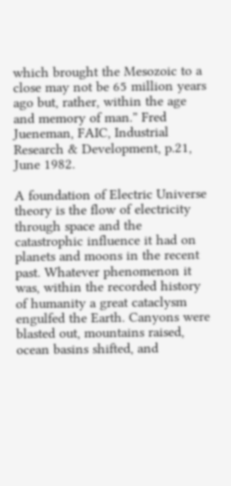which brought the Mesozoic to a close may not be 65 million years ago but, rather, within the age and memory of man.” Fred Jueneman, FAIC, Industrial Research & Development, p.21, June 1982.

A foundation of Electric Universe theory is the flow of electricity through space and the catastrophic influence it had on planets and moons in the recent past. Whatever phenomenon it was, within the recorded history of humanity a great cataclysm engulfed the Earth. Canyons were blasted out, mountains raised, ocean basins shifted, and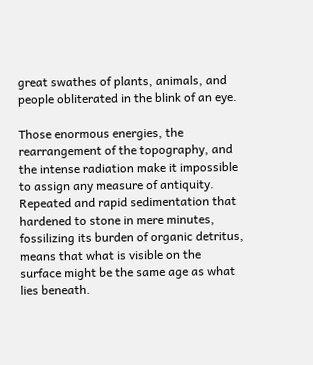great swathes of plants, animals, and people obliterated in the blink of an eye.

Those enormous energies, the rearrangement of the topography, and the intense radiation make it impossible to assign any measure of antiquity. Repeated and rapid sedimentation that hardened to stone in mere minutes, fossilizing its burden of organic detritus, means that what is visible on the surface might be the same age as what lies beneath.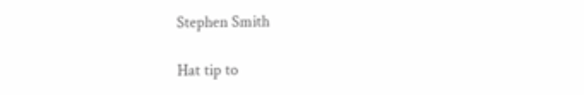Stephen Smith

Hat tip to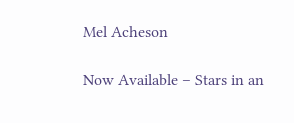Mel Acheson

Now Available – Stars in an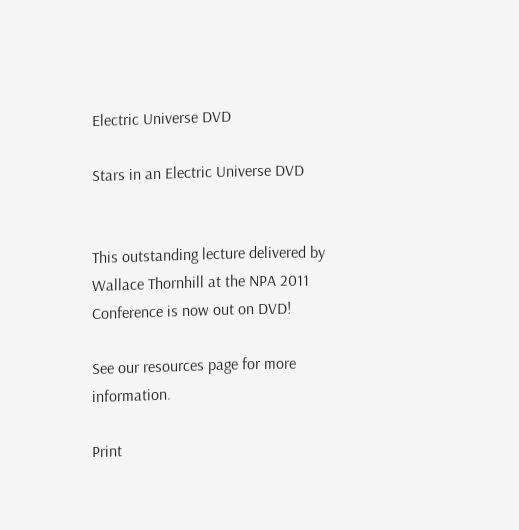Electric Universe DVD

Stars in an Electric Universe DVD


This outstanding lecture delivered by Wallace Thornhill at the NPA 2011 Conference is now out on DVD!

See our resources page for more information.

Print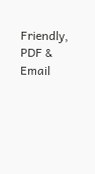Friendly, PDF & Email